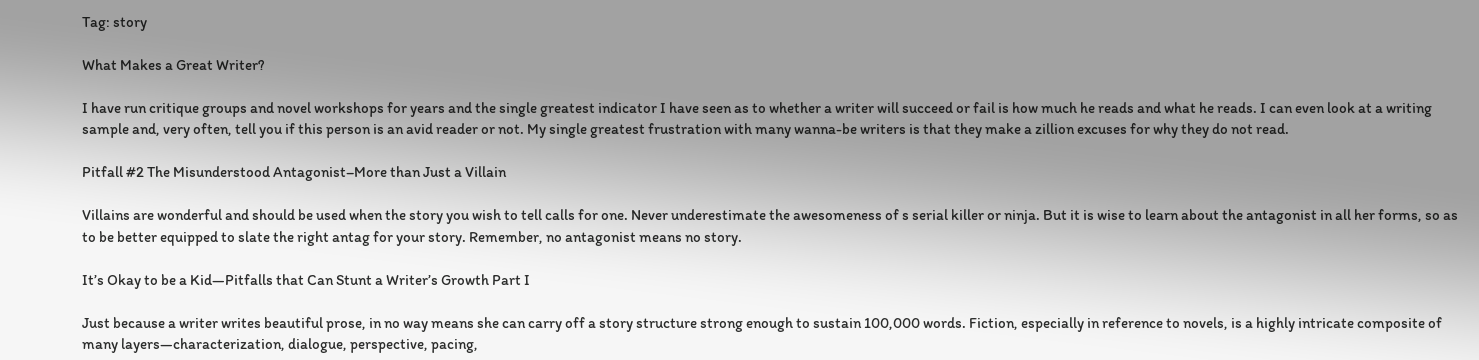Tag: story

What Makes a Great Writer?

I have run critique groups and novel workshops for years and the single greatest indicator I have seen as to whether a writer will succeed or fail is how much he reads and what he reads. I can even look at a writing sample and, very often, tell you if this person is an avid reader or not. My single greatest frustration with many wanna-be writers is that they make a zillion excuses for why they do not read.

Pitfall #2 The Misunderstood Antagonist–More than Just a Villain

Villains are wonderful and should be used when the story you wish to tell calls for one. Never underestimate the awesomeness of s serial killer or ninja. But it is wise to learn about the antagonist in all her forms, so as to be better equipped to slate the right antag for your story. Remember, no antagonist means no story.

It’s Okay to be a Kid—Pitfalls that Can Stunt a Writer’s Growth Part I

Just because a writer writes beautiful prose, in no way means she can carry off a story structure strong enough to sustain 100,000 words. Fiction, especially in reference to novels, is a highly intricate composite of many layers—characterization, dialogue, perspective, pacing,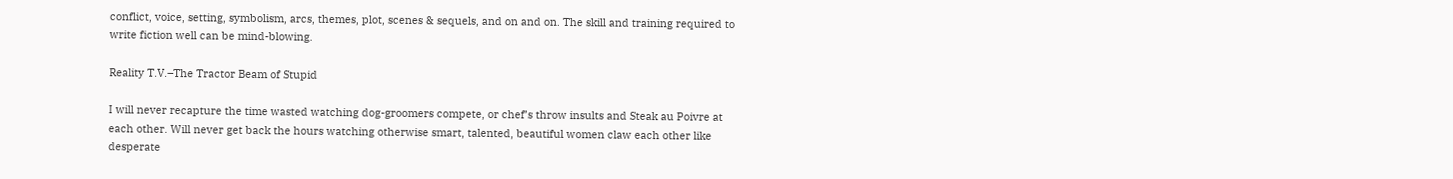conflict, voice, setting, symbolism, arcs, themes, plot, scenes & sequels, and on and on. The skill and training required to write fiction well can be mind-blowing.

Reality T.V.–The Tractor Beam of Stupid

I will never recapture the time wasted watching dog-groomers compete, or chef’s throw insults and Steak au Poivre at each other. Will never get back the hours watching otherwise smart, talented, beautiful women claw each other like desperate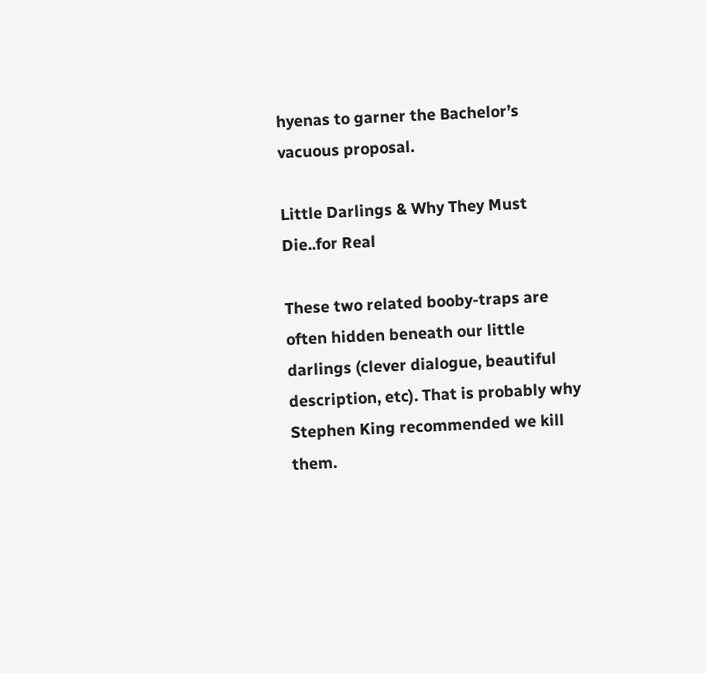hyenas to garner the Bachelor’s vacuous proposal.

Little Darlings & Why They Must Die..for Real

These two related booby-traps are often hidden beneath our little darlings (clever dialogue, beautiful description, etc). That is probably why Stephen King recommended we kill them.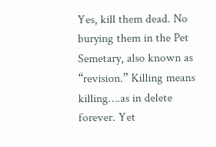Yes, kill them dead. No burying them in the Pet Semetary, also known as “revision.” Killing means killing….as in delete forever. Yet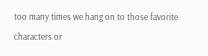too many times we hang on to those favorite characters or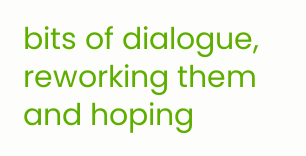bits of dialogue, reworking them and hoping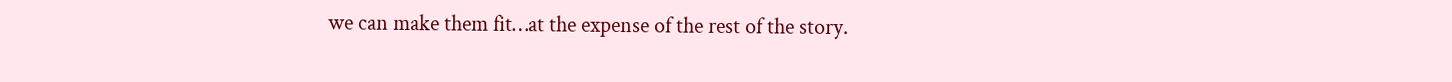we can make them fit…at the expense of the rest of the story.